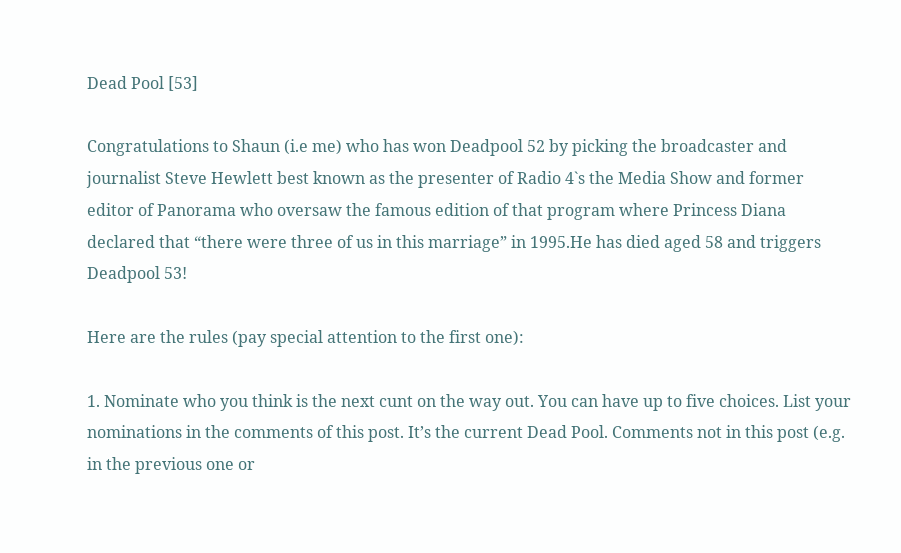Dead Pool [53]

Congratulations to Shaun (i.e me) who has won Deadpool 52 by picking the broadcaster and journalist Steve Hewlett best known as the presenter of Radio 4`s the Media Show and former editor of Panorama who oversaw the famous edition of that program where Princess Diana declared that “there were three of us in this marriage” in 1995.He has died aged 58 and triggers Deadpool 53!

Here are the rules (pay special attention to the first one):

1. Nominate who you think is the next cunt on the way out. You can have up to five choices. List your nominations in the comments of this post. It’s the current Dead Pool. Comments not in this post (e.g. in the previous one or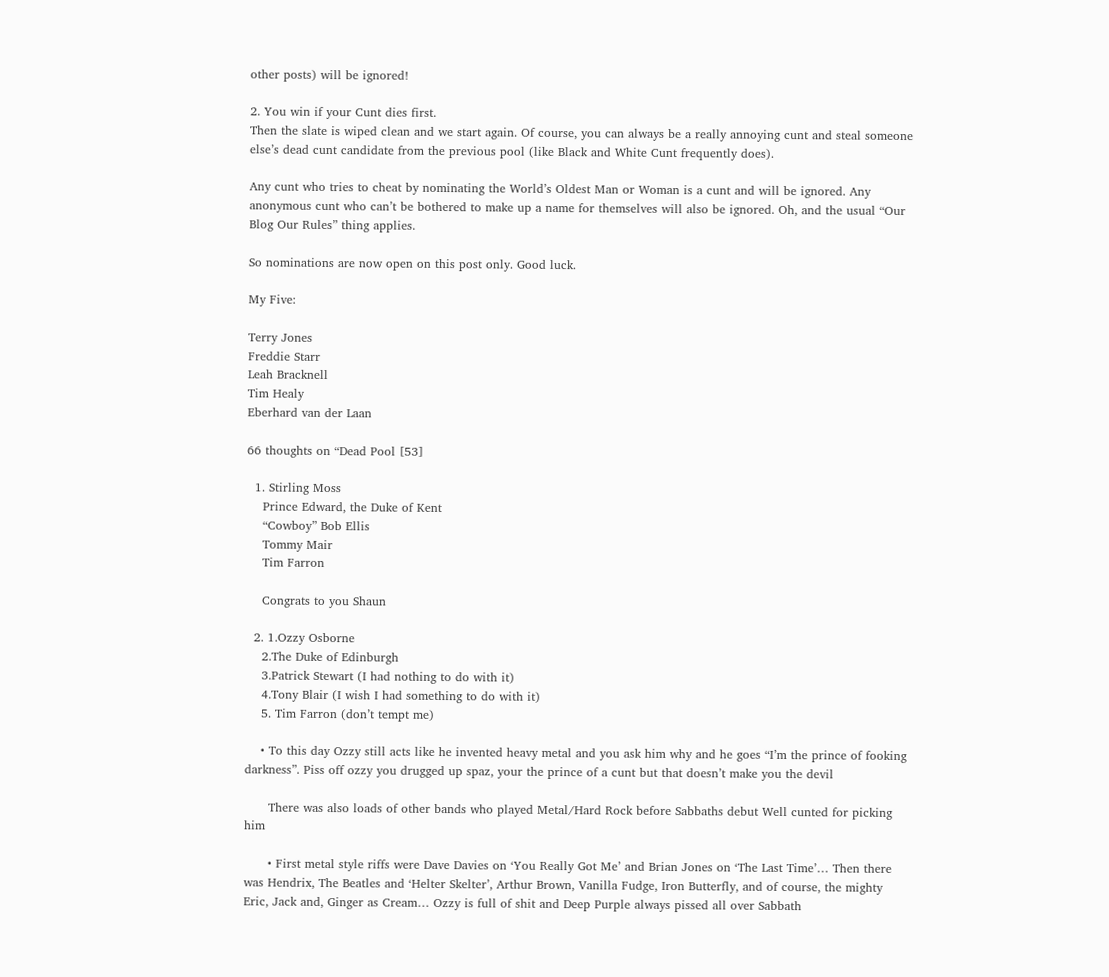other posts) will be ignored!

2. You win if your Cunt dies first.
Then the slate is wiped clean and we start again. Of course, you can always be a really annoying cunt and steal someone else’s dead cunt candidate from the previous pool (like Black and White Cunt frequently does).

Any cunt who tries to cheat by nominating the World’s Oldest Man or Woman is a cunt and will be ignored. Any anonymous cunt who can’t be bothered to make up a name for themselves will also be ignored. Oh, and the usual “Our Blog Our Rules” thing applies.

So nominations are now open on this post only. Good luck.

My Five:

Terry Jones
Freddie Starr
Leah Bracknell
Tim Healy
Eberhard van der Laan

66 thoughts on “Dead Pool [53]

  1. Stirling Moss
    Prince Edward, the Duke of Kent
    “Cowboy” Bob Ellis
    Tommy Mair
    Tim Farron

    Congrats to you Shaun

  2. 1.Ozzy Osborne
    2.The Duke of Edinburgh
    3.Patrick Stewart (I had nothing to do with it)
    4.Tony Blair (I wish I had something to do with it)
    5. Tim Farron (don’t tempt me)

    • To this day Ozzy still acts like he invented heavy metal and you ask him why and he goes “I’m the prince of fooking darkness”. Piss off ozzy you drugged up spaz, your the prince of a cunt but that doesn’t make you the devil

      There was also loads of other bands who played Metal/Hard Rock before Sabbaths debut Well cunted for picking him

      • First metal style riffs were Dave Davies on ‘You Really Got Me’ and Brian Jones on ‘The Last Time’… Then there was Hendrix, The Beatles and ‘Helter Skelter’, Arthur Brown, Vanilla Fudge, Iron Butterfly, and of course, the mighty Eric, Jack and, Ginger as Cream… Ozzy is full of shit and Deep Purple always pissed all over Sabbath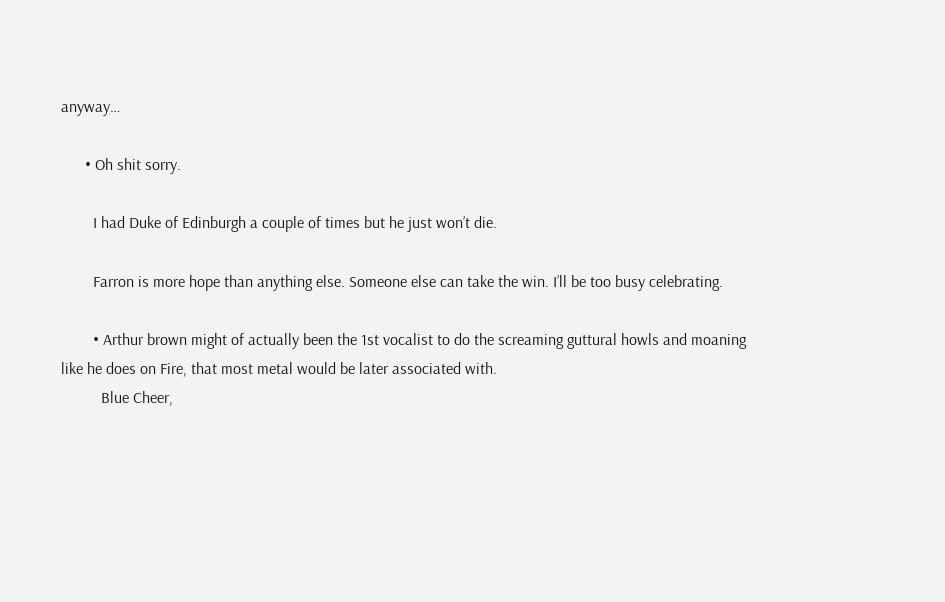anyway…

      • Oh shit sorry.

        I had Duke of Edinburgh a couple of times but he just won’t die.

        Farron is more hope than anything else. Someone else can take the win. I’ll be too busy celebrating.

        • Arthur brown might of actually been the 1st vocalist to do the screaming guttural howls and moaning like he does on Fire, that most metal would be later associated with.
          Blue Cheer,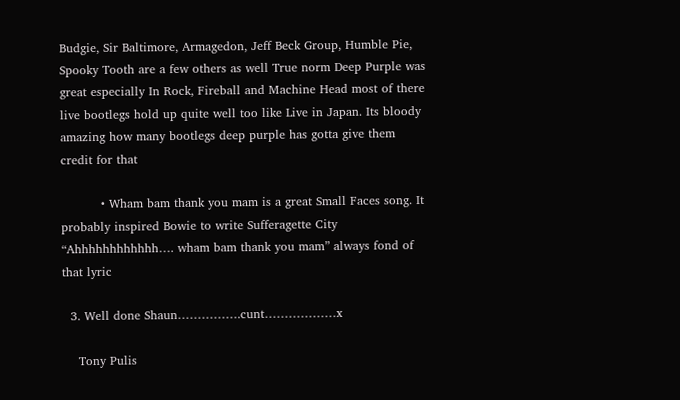Budgie, Sir Baltimore, Armagedon, Jeff Beck Group, Humble Pie, Spooky Tooth are a few others as well True norm Deep Purple was great especially In Rock, Fireball and Machine Head most of there live bootlegs hold up quite well too like Live in Japan. Its bloody amazing how many bootlegs deep purple has gotta give them credit for that

          • Wham bam thank you mam is a great Small Faces song. It probably inspired Bowie to write Sufferagette City “Ahhhhhhhhhhhh…. wham bam thank you mam” always fond of that lyric

  3. Well done Shaun…………….cunt………………x

    Tony Pulis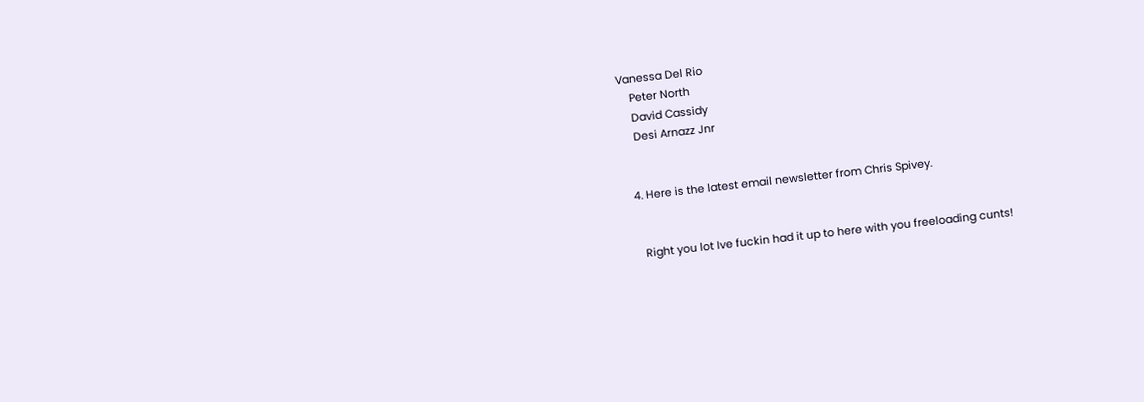Vanessa Del Rio
    Peter North
    David Cassidy
    Desi Arnazz Jnr


  4. Here is the latest email newsletter from Chris Spivey.


    Right you lot Ive fuckin had it up to here with you freeloading cunts!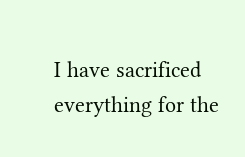I have sacrificed everything for the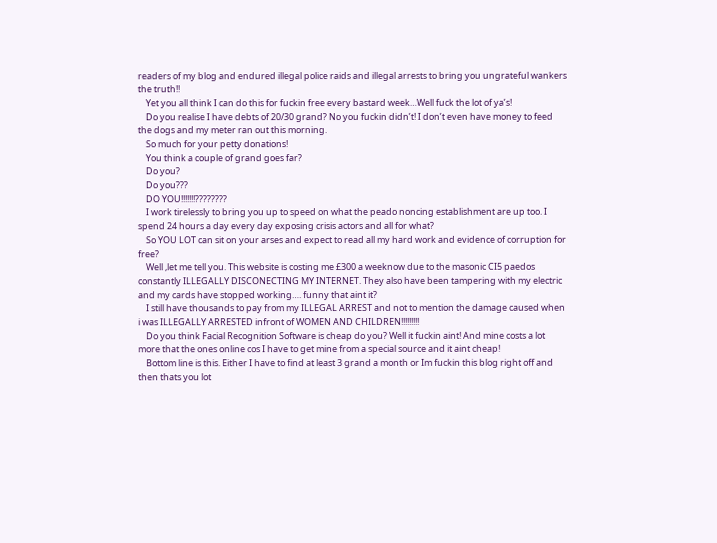readers of my blog and endured illegal police raids and illegal arrests to bring you ungrateful wankers the truth!!
    Yet you all think I can do this for fuckin free every bastard week…Well fuck the lot of ya’s!
    Do you realise I have debts of 20/30 grand? No you fuckin didn’t! I don’t even have money to feed the dogs and my meter ran out this morning.
    So much for your petty donations!
    You think a couple of grand goes far?
    Do you?
    Do you???
    DO YOU!!!!!!!????????
    I work tirelessly to bring you up to speed on what the peado noncing establishment are up too. I spend 24 hours a day every day exposing crisis actors and all for what?
    So YOU LOT can sit on your arses and expect to read all my hard work and evidence of corruption for free?
    Well ,let me tell you. This website is costing me £300 a weeknow due to the masonic CI5 paedos constantly ILLEGALLY DISCONECTING MY INTERNET. They also have been tampering with my electric and my cards have stopped working…. funny that aint it?
    I still have thousands to pay from my ILLEGAL ARREST and not to mention the damage caused when i was ILLEGALLY ARRESTED infront of WOMEN AND CHILDREN!!!!!!!!!
    Do you think Facial Recognition Software is cheap do you? Well it fuckin aint! And mine costs a lot more that the ones online cos I have to get mine from a special source and it aint cheap!
    Bottom line is this. Either I have to find at least 3 grand a month or Im fuckin this blog right off and then thats you lot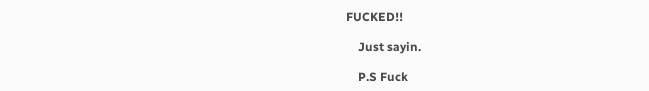FUCKED!!

    Just sayin.

    P.S Fuck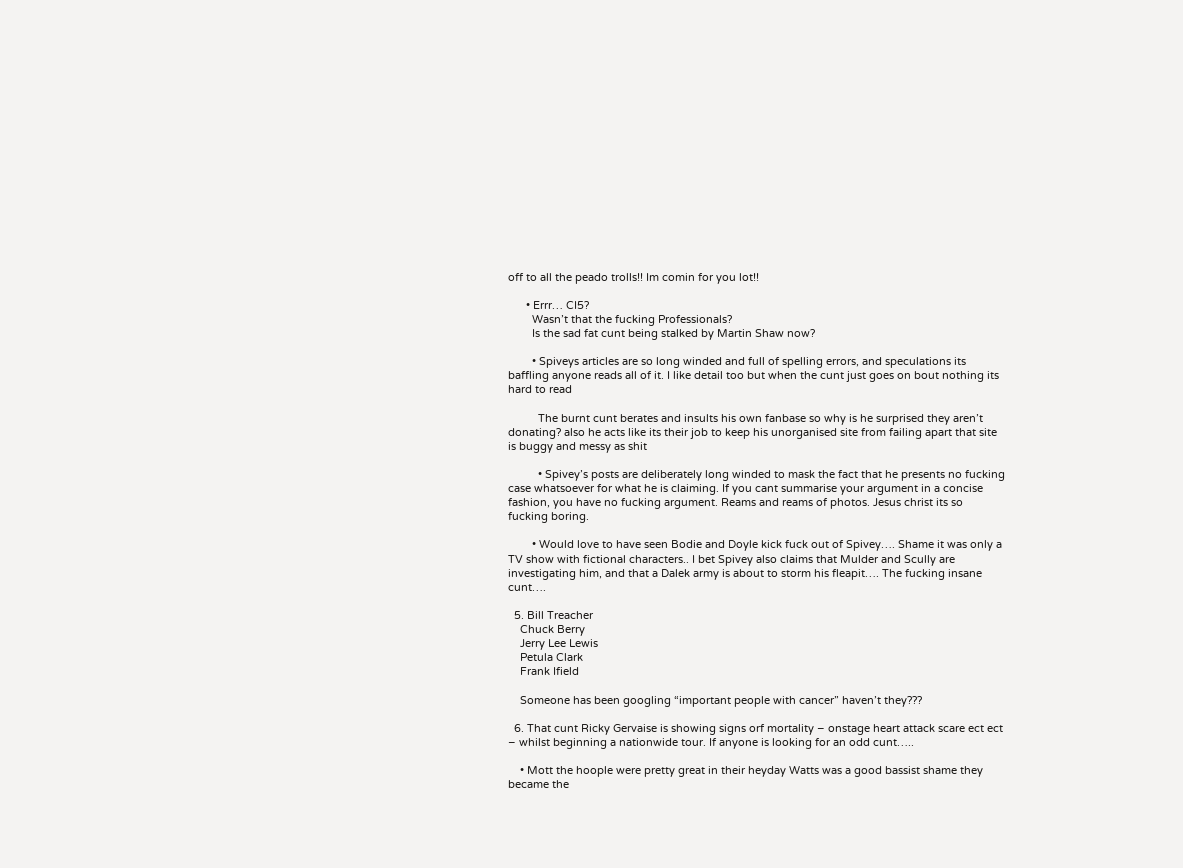off to all the peado trolls!! Im comin for you lot!!

      • Errr… CI5?
        Wasn’t that the fucking Professionals?
        Is the sad fat cunt being stalked by Martin Shaw now?

        • Spiveys articles are so long winded and full of spelling errors, and speculations its baffling anyone reads all of it. I like detail too but when the cunt just goes on bout nothing its hard to read

          The burnt cunt berates and insults his own fanbase so why is he surprised they aren’t donating? also he acts like its their job to keep his unorganised site from failing apart that site is buggy and messy as shit

          • Spivey’s posts are deliberately long winded to mask the fact that he presents no fucking case whatsoever for what he is claiming. If you cant summarise your argument in a concise fashion, you have no fucking argument. Reams and reams of photos. Jesus christ its so fucking boring.

        • Would love to have seen Bodie and Doyle kick fuck out of Spivey…. Shame it was only a TV show with fictional characters.. I bet Spivey also claims that Mulder and Scully are investigating him, and that a Dalek army is about to storm his fleapit…. The fucking insane cunt….

  5. Bill Treacher
    Chuck Berry
    Jerry Lee Lewis
    Petula Clark
    Frank Ifield

    Someone has been googling “important people with cancer” haven’t they???

  6. That cunt Ricky Gervaise is showing signs orf mortality – onstage heart attack scare ect ect – whilst beginning a nationwide tour. If anyone is looking for an odd cunt…..

    • Mott the hoople were pretty great in their heyday Watts was a good bassist shame they became the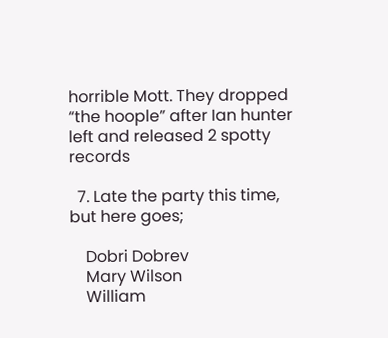horrible Mott. They dropped “the hoople” after Ian hunter left and released 2 spotty records

  7. Late the party this time, but here goes;

    Dobri Dobrev
    Mary Wilson
    William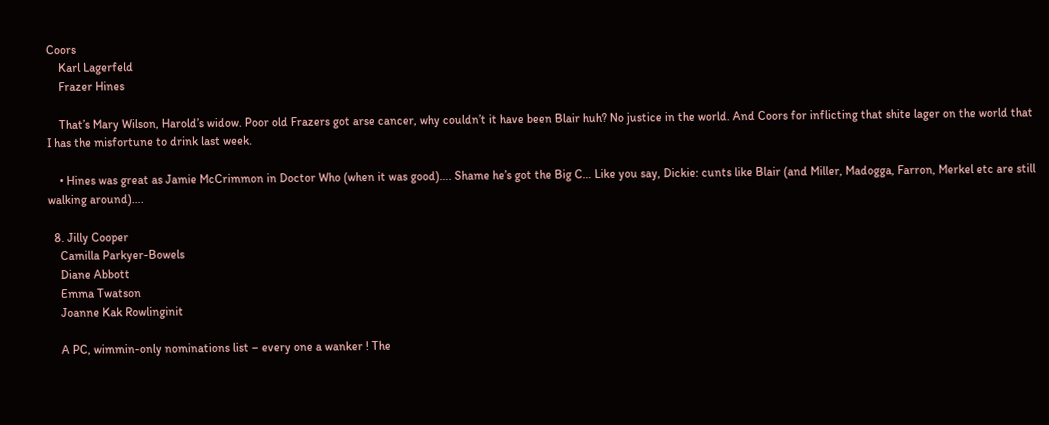Coors
    Karl Lagerfeld
    Frazer Hines

    That’s Mary Wilson, Harold’s widow. Poor old Frazers got arse cancer, why couldn’t it have been Blair huh? No justice in the world. And Coors for inflicting that shite lager on the world that I has the misfortune to drink last week.

    • Hines was great as Jamie McCrimmon in Doctor Who (when it was good)…. Shame he’s got the Big C… Like you say, Dickie: cunts like Blair (and Miller, Madogga, Farron, Merkel etc are still walking around)….

  8. Jilly Cooper
    Camilla Parkyer-Bowels
    Diane Abbott
    Emma Twatson
    Joanne Kak Rowlinginit

    A PC, wimmin-only nominations list – every one a wanker ! The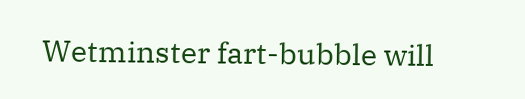Wetminster fart-bubble will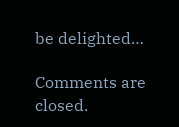be delighted…

Comments are closed.